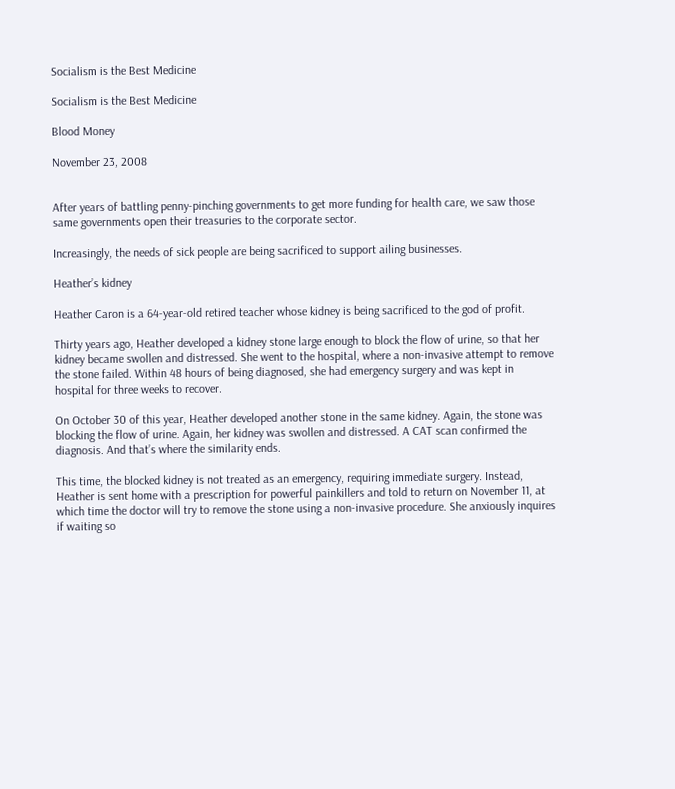Socialism is the Best Medicine

Socialism is the Best Medicine

Blood Money

November 23, 2008


After years of battling penny-pinching governments to get more funding for health care, we saw those same governments open their treasuries to the corporate sector.

Increasingly, the needs of sick people are being sacrificed to support ailing businesses.

Heather’s kidney

Heather Caron is a 64-year-old retired teacher whose kidney is being sacrificed to the god of profit.

Thirty years ago, Heather developed a kidney stone large enough to block the flow of urine, so that her kidney became swollen and distressed. She went to the hospital, where a non-invasive attempt to remove the stone failed. Within 48 hours of being diagnosed, she had emergency surgery and was kept in hospital for three weeks to recover.

On October 30 of this year, Heather developed another stone in the same kidney. Again, the stone was blocking the flow of urine. Again, her kidney was swollen and distressed. A CAT scan confirmed the diagnosis. And that’s where the similarity ends.

This time, the blocked kidney is not treated as an emergency, requiring immediate surgery. Instead, Heather is sent home with a prescription for powerful painkillers and told to return on November 11, at which time the doctor will try to remove the stone using a non-invasive procedure. She anxiously inquires if waiting so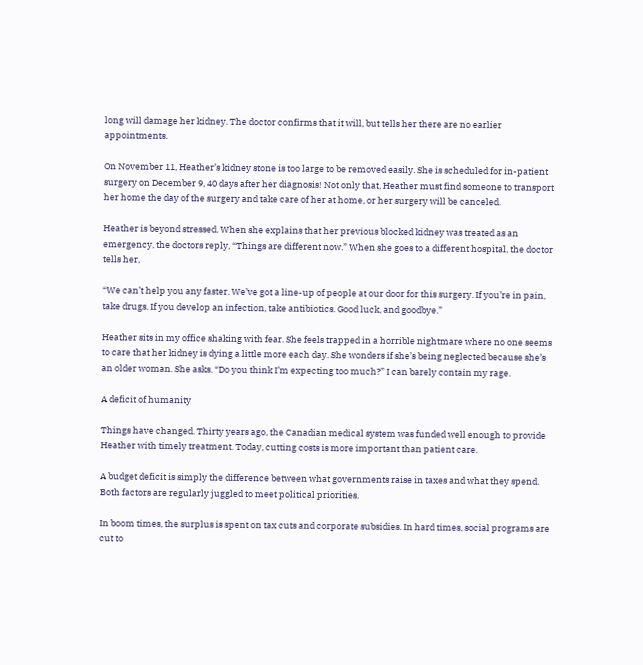long will damage her kidney. The doctor confirms that it will, but tells her there are no earlier appointments.

On November 11, Heather’s kidney stone is too large to be removed easily. She is scheduled for in-patient surgery on December 9, 40 days after her diagnosis! Not only that, Heather must find someone to transport her home the day of the surgery and take care of her at home, or her surgery will be canceled.

Heather is beyond stressed. When she explains that her previous blocked kidney was treated as an emergency, the doctors reply, “Things are different now.” When she goes to a different hospital, the doctor tells her,

“We can’t help you any faster. We’ve got a line-up of people at our door for this surgery. If you’re in pain, take drugs. If you develop an infection, take antibiotics. Good luck, and goodbye.”

Heather sits in my office shaking with fear. She feels trapped in a horrible nightmare where no one seems to care that her kidney is dying a little more each day. She wonders if she’s being neglected because she’s an older woman. She asks. “Do you think I’m expecting too much?” I can barely contain my rage.

A deficit of humanity

Things have changed. Thirty years ago, the Canadian medical system was funded well enough to provide Heather with timely treatment. Today, cutting costs is more important than patient care.

A budget deficit is simply the difference between what governments raise in taxes and what they spend. Both factors are regularly juggled to meet political priorities.

In boom times, the surplus is spent on tax cuts and corporate subsidies. In hard times, social programs are cut to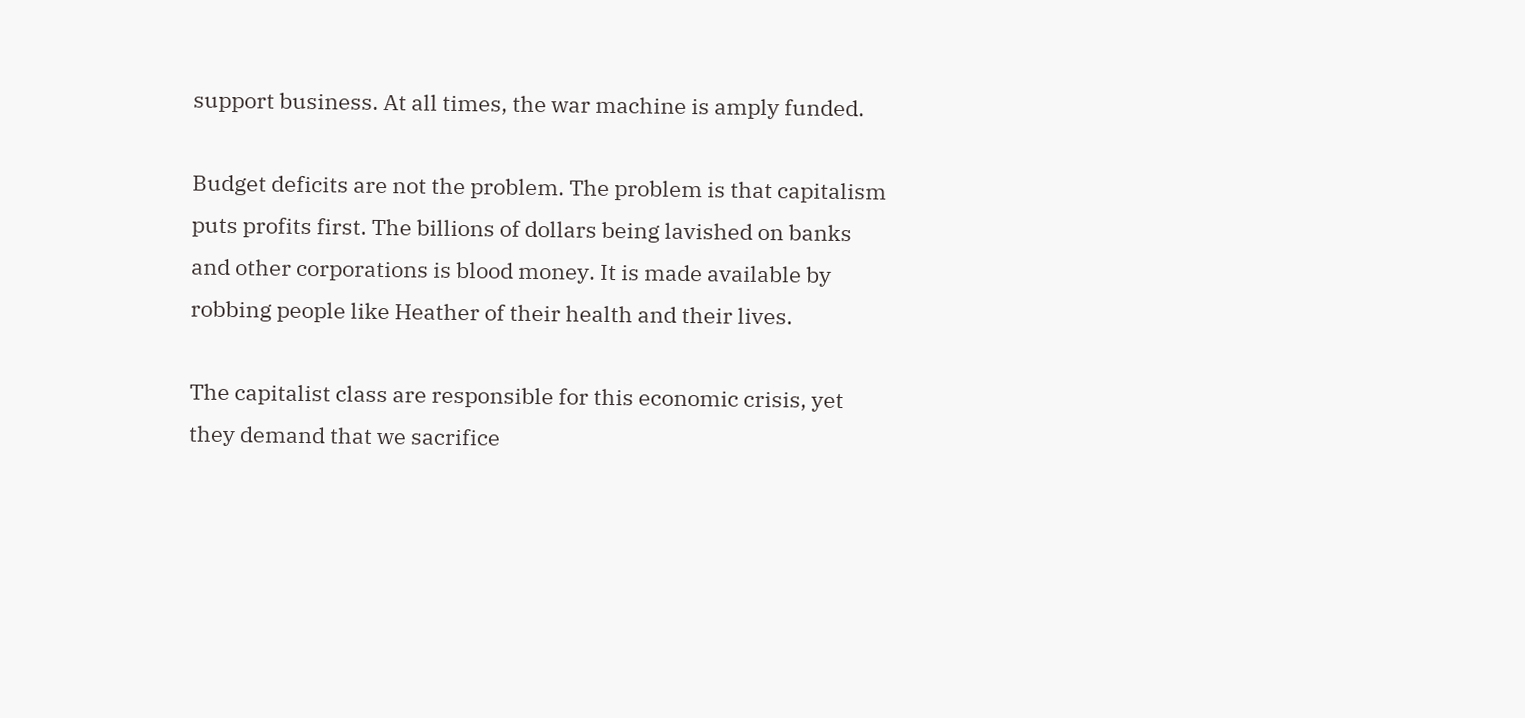support business. At all times, the war machine is amply funded.

Budget deficits are not the problem. The problem is that capitalism puts profits first. The billions of dollars being lavished on banks and other corporations is blood money. It is made available by robbing people like Heather of their health and their lives.

The capitalist class are responsible for this economic crisis, yet they demand that we sacrifice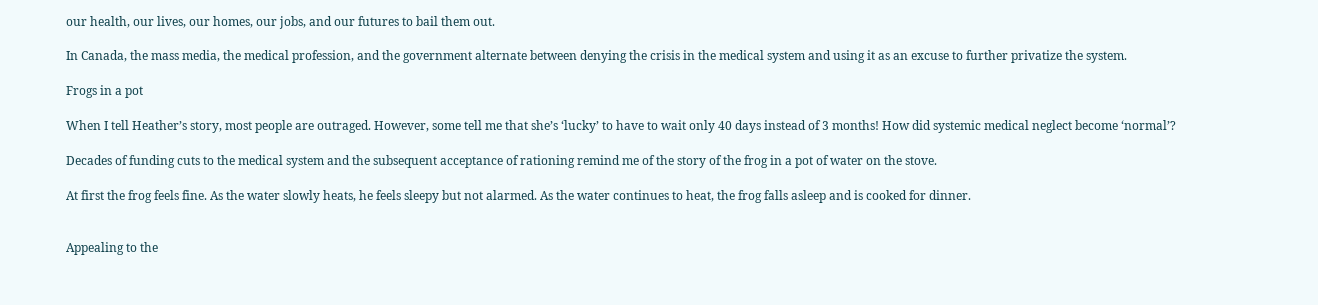our health, our lives, our homes, our jobs, and our futures to bail them out.

In Canada, the mass media, the medical profession, and the government alternate between denying the crisis in the medical system and using it as an excuse to further privatize the system.

Frogs in a pot

When I tell Heather’s story, most people are outraged. However, some tell me that she’s ‘lucky’ to have to wait only 40 days instead of 3 months! How did systemic medical neglect become ‘normal’?

Decades of funding cuts to the medical system and the subsequent acceptance of rationing remind me of the story of the frog in a pot of water on the stove.

At first the frog feels fine. As the water slowly heats, he feels sleepy but not alarmed. As the water continues to heat, the frog falls asleep and is cooked for dinner.


Appealing to the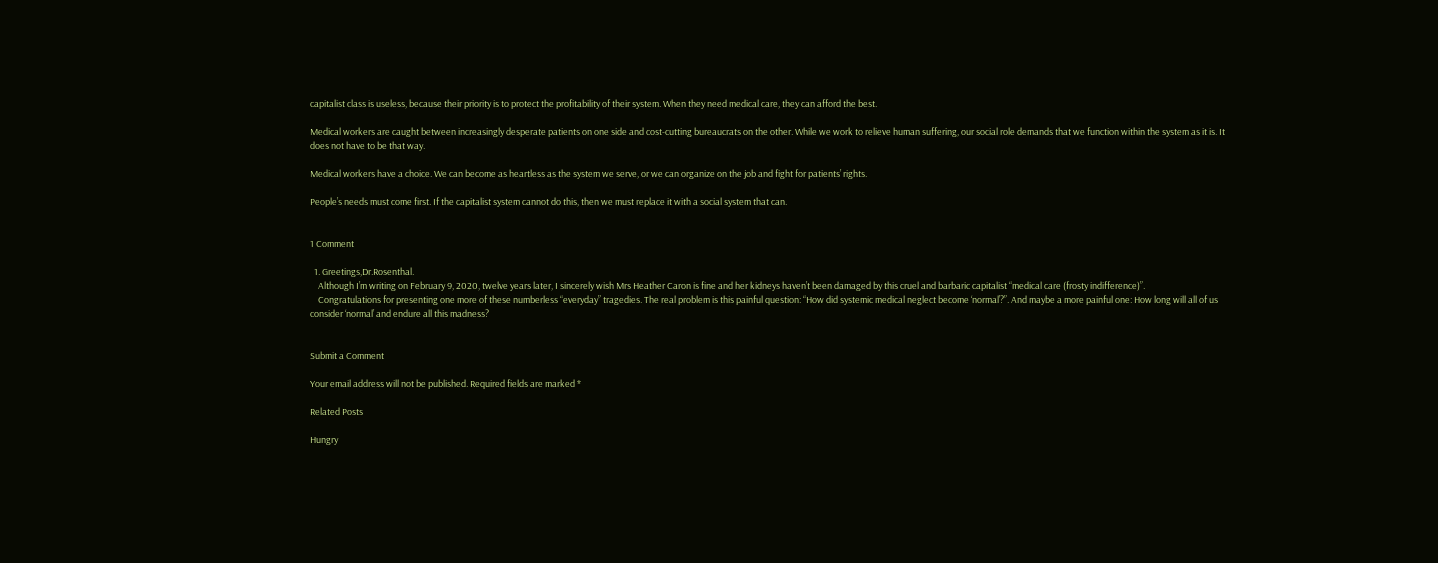capitalist class is useless, because their priority is to protect the profitability of their system. When they need medical care, they can afford the best.

Medical workers are caught between increasingly desperate patients on one side and cost-cutting bureaucrats on the other. While we work to relieve human suffering, our social role demands that we function within the system as it is. It does not have to be that way.

Medical workers have a choice. We can become as heartless as the system we serve, or we can organize on the job and fight for patients’ rights.

People’s needs must come first. If the capitalist system cannot do this, then we must replace it with a social system that can.


1 Comment

  1. Greetings,Dr.Rosenthal.
    Although I’m writing on February 9, 2020, twelve years later, I sincerely wish Mrs Heather Caron is fine and her kidneys haven’t been damaged by this cruel and barbaric capitalist “medical care (frosty indifference)”.
    Congratulations for presenting one more of these numberless “everyday” tragedies. The real problem is this painful question: “How did systemic medical neglect become ‘normal’?”. And maybe a more painful one: How long will all of us consider ‘normal’ and endure all this madness?


Submit a Comment

Your email address will not be published. Required fields are marked *

Related Posts

Hungry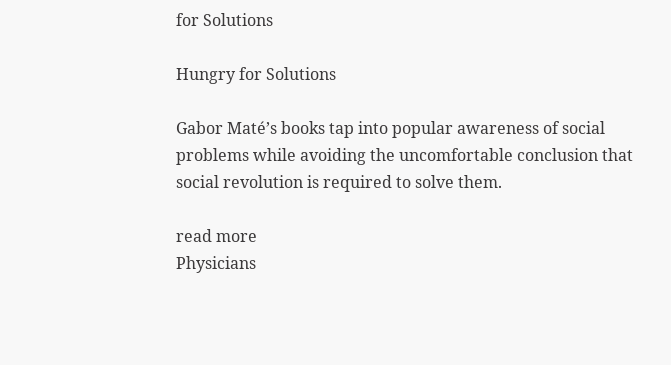for Solutions

Hungry for Solutions

Gabor Maté’s books tap into popular awareness of social problems while avoiding the uncomfortable conclusion that social revolution is required to solve them.

read more
Physicians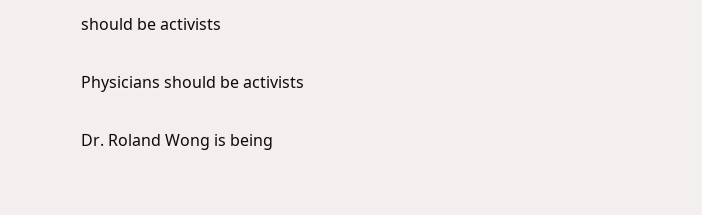should be activists

Physicians should be activists

Dr. Roland Wong is being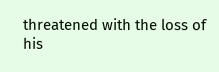threatened with the loss of his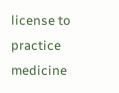license to practice medicine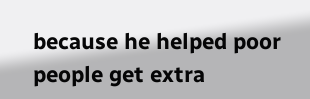because he helped poor people get extra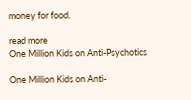money for food.

read more
One Million Kids on Anti-Psychotics

One Million Kids on Anti-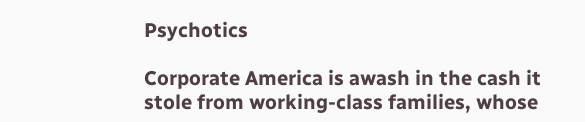Psychotics

Corporate America is awash in the cash it stole from working-class families, whose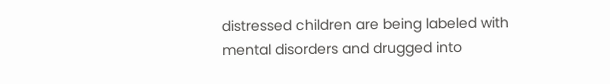distressed children are being labeled with mental disorders and drugged into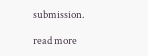submission.

read more